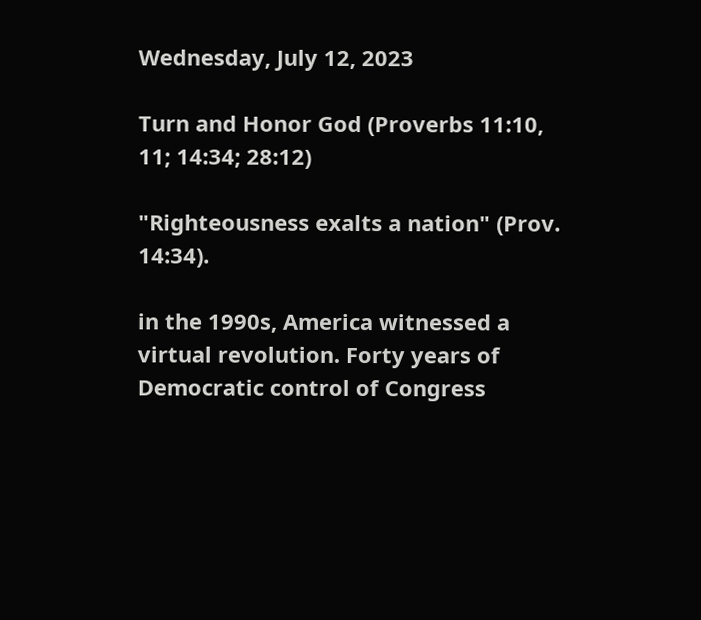Wednesday, July 12, 2023

Turn and Honor God (Proverbs 11:10, 11; 14:34; 28:12)

"Righteousness exalts a nation" (Prov. 14:34).

in the 1990s, America witnessed a virtual revolution. Forty years of Democratic control of Congress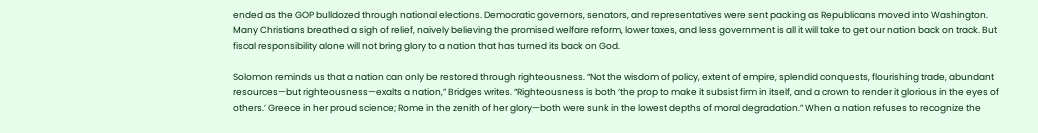ended as the GOP bulldozed through national elections. Democratic governors, senators, and representatives were sent packing as Republicans moved into Washington. Many Christians breathed a sigh of relief, naively believing the promised welfare reform, lower taxes, and less government is all it will take to get our nation back on track. But fiscal responsibility alone will not bring glory to a nation that has turned its back on God.

Solomon reminds us that a nation can only be restored through righteousness. “Not the wisdom of policy, extent of empire, splendid conquests, flourishing trade, abundant resources—but righteousness—exalts a nation,” Bridges writes. “Righteousness is both ‘the prop to make it subsist firm in itself, and a crown to render it glorious in the eyes of others.’ Greece in her proud science; Rome in the zenith of her glory—both were sunk in the lowest depths of moral degradation.” When a nation refuses to recognize the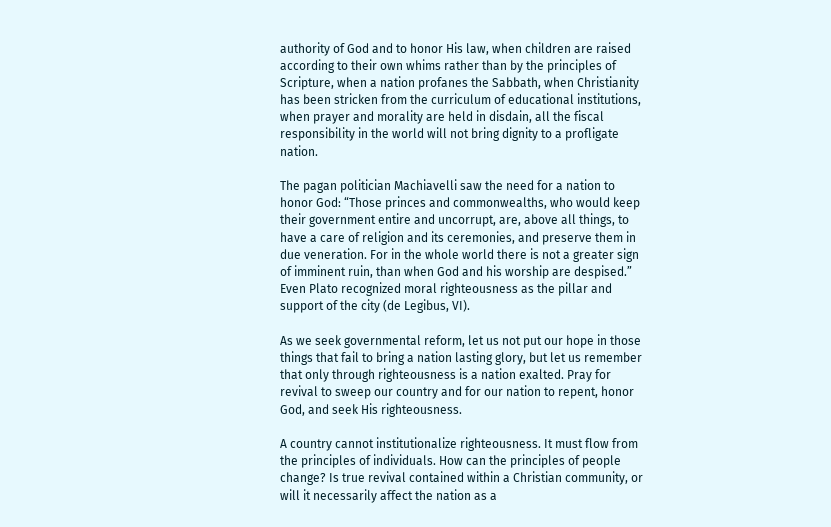authority of God and to honor His law, when children are raised according to their own whims rather than by the principles of Scripture, when a nation profanes the Sabbath, when Christianity has been stricken from the curriculum of educational institutions, when prayer and morality are held in disdain, all the fiscal responsibility in the world will not bring dignity to a profligate nation.

The pagan politician Machiavelli saw the need for a nation to honor God: “Those princes and commonwealths, who would keep their government entire and uncorrupt, are, above all things, to have a care of religion and its ceremonies, and preserve them in due veneration. For in the whole world there is not a greater sign of imminent ruin, than when God and his worship are despised.” Even Plato recognized moral righteousness as the pillar and support of the city (de Legibus, VI).

As we seek governmental reform, let us not put our hope in those things that fail to bring a nation lasting glory, but let us remember that only through righteousness is a nation exalted. Pray for revival to sweep our country and for our nation to repent, honor God, and seek His righteousness.

A country cannot institutionalize righteousness. It must flow from the principles of individuals. How can the principles of people change? Is true revival contained within a Christian community, or will it necessarily affect the nation as a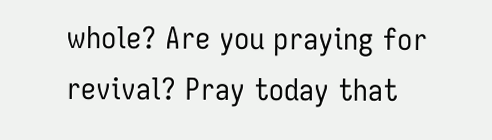whole? Are you praying for revival? Pray today that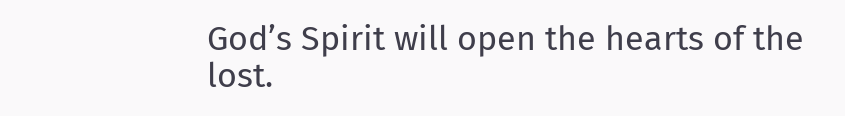God’s Spirit will open the hearts of the lost.